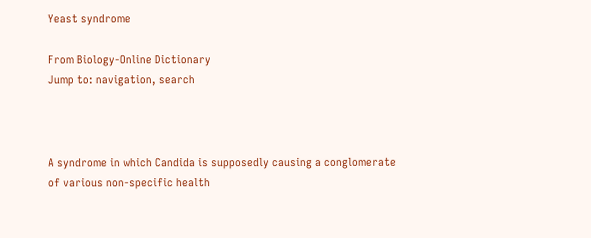Yeast syndrome

From Biology-Online Dictionary
Jump to: navigation, search



A syndrome in which Candida is supposedly causing a conglomerate of various non-specific health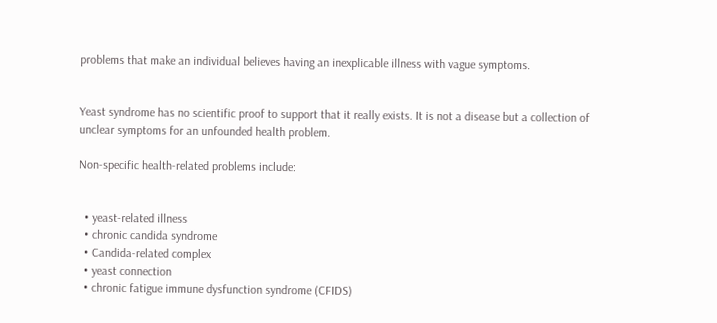problems that make an individual believes having an inexplicable illness with vague symptoms.


Yeast syndrome has no scientific proof to support that it really exists. It is not a disease but a collection of unclear symptoms for an unfounded health problem.

Non-specific health-related problems include:


  • yeast-related illness
  • chronic candida syndrome
  • Candida-related complex
  • yeast connection
  • chronic fatigue immune dysfunction syndrome (CFIDS)